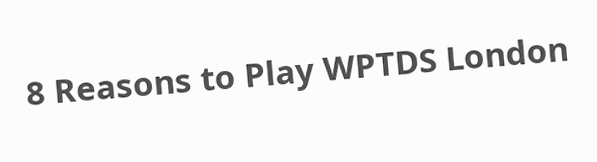8 Reasons to Play WPTDS London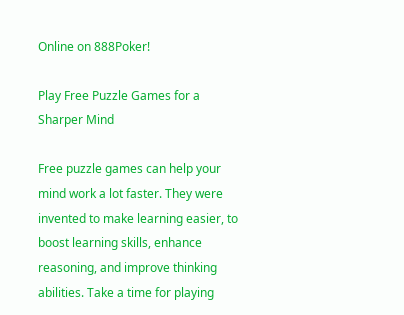Online on 888Poker!

Play Free Puzzle Games for a Sharper Mind

Free puzzle games can help your mind work a lot faster. They were invented to make learning easier, to boost learning skills, enhance reasoning, and improve thinking abilities. Take a time for playing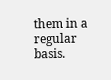them in a regular basis.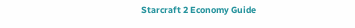Starcraft 2 Economy Guide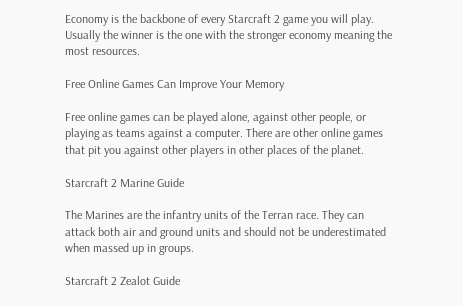Economy is the backbone of every Starcraft 2 game you will play. Usually the winner is the one with the stronger economy meaning the most resources.

Free Online Games Can Improve Your Memory

Free online games can be played alone, against other people, or playing as teams against a computer. There are other online games that pit you against other players in other places of the planet.

Starcraft 2 Marine Guide

The Marines are the infantry units of the Terran race. They can attack both air and ground units and should not be underestimated when massed up in groups.

Starcraft 2 Zealot Guide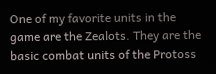One of my favorite units in the game are the Zealots. They are the basic combat units of the Protoss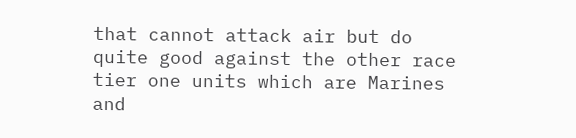that cannot attack air but do quite good against the other race tier one units which are Marines and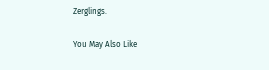Zerglings.

You May Also Like